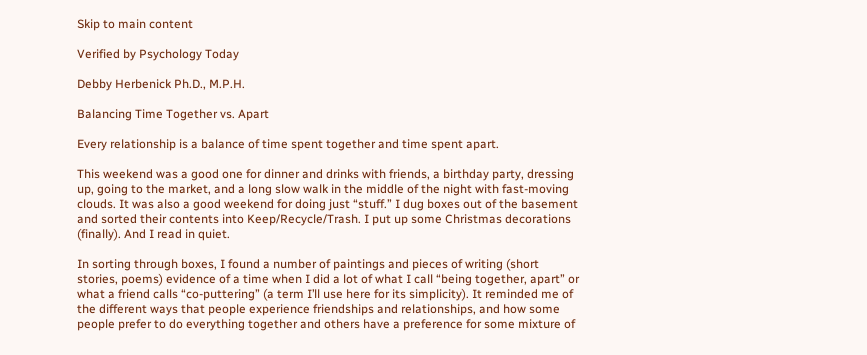Skip to main content

Verified by Psychology Today

Debby Herbenick Ph.D., M.P.H.

Balancing Time Together vs. Apart

Every relationship is a balance of time spent together and time spent apart.

This weekend was a good one for dinner and drinks with friends, a birthday party, dressing up, going to the market, and a long slow walk in the middle of the night with fast-moving clouds. It was also a good weekend for doing just “stuff.” I dug boxes out of the basement and sorted their contents into Keep/Recycle/Trash. I put up some Christmas decorations (finally). And I read in quiet.

In sorting through boxes, I found a number of paintings and pieces of writing (short stories, poems) evidence of a time when I did a lot of what I call “being together, apart” or what a friend calls “co-puttering” (a term I’ll use here for its simplicity). It reminded me of the different ways that people experience friendships and relationships, and how some people prefer to do everything together and others have a preference for some mixture of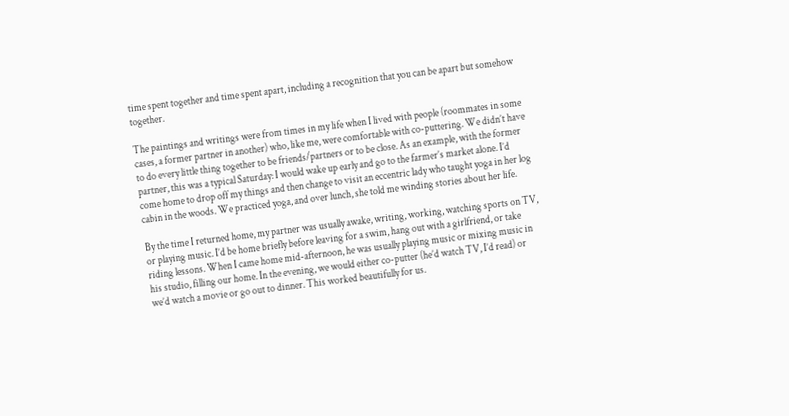time spent together and time spent apart, including a recognition that you can be apart but somehow together.

The paintings and writings were from times in my life when I lived with people (roommates in some cases, a former partner in another) who, like me, were comfortable with co-puttering. We didn’t have to do every little thing together to be friends/partners or to be close. As an example, with the former partner, this was a typical Saturday: I would wake up early and go to the farmer’s market alone. I’d come home to drop off my things and then change to visit an eccentric lady who taught yoga in her log cabin in the woods. We practiced yoga, and over lunch, she told me winding stories about her life.

By the time I returned home, my partner was usually awake, writing, working, watching sports on TV, or playing music. I’d be home briefly before leaving for a swim, hang out with a girlfriend, or take riding lessons. When I came home mid-afternoon, he was usually playing music or mixing music in his studio, filling our home. In the evening, we would either co-putter (he’d watch TV, I’d read) or we’d watch a movie or go out to dinner. This worked beautifully for us.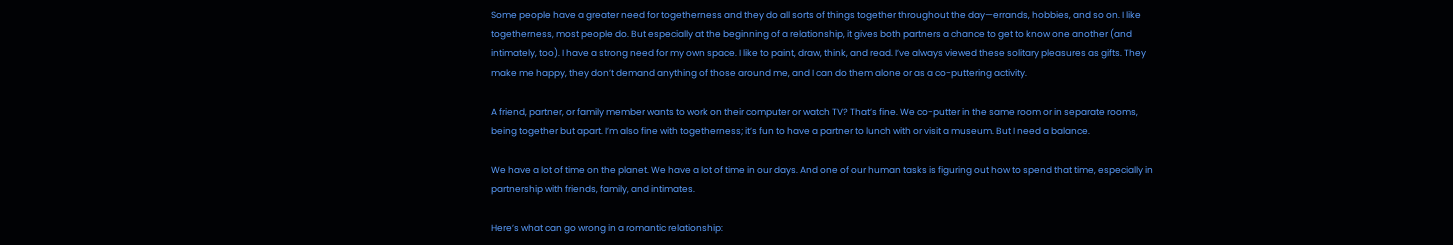Some people have a greater need for togetherness and they do all sorts of things together throughout the day—errands, hobbies, and so on. I like togetherness, most people do. But especially at the beginning of a relationship, it gives both partners a chance to get to know one another (and intimately, too). I have a strong need for my own space. I like to paint, draw, think, and read. I’ve always viewed these solitary pleasures as gifts. They make me happy, they don’t demand anything of those around me, and I can do them alone or as a co-puttering activity.

A friend, partner, or family member wants to work on their computer or watch TV? That’s fine. We co-putter in the same room or in separate rooms, being together but apart. I’m also fine with togetherness; it’s fun to have a partner to lunch with or visit a museum. But I need a balance.

We have a lot of time on the planet. We have a lot of time in our days. And one of our human tasks is figuring out how to spend that time, especially in partnership with friends, family, and intimates.

Here’s what can go wrong in a romantic relationship: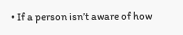• If a person isn’t aware of how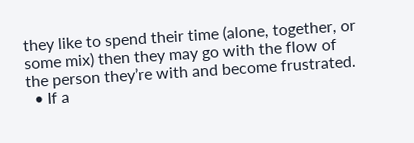they like to spend their time (alone, together, or some mix) then they may go with the flow of the person they’re with and become frustrated.
  • If a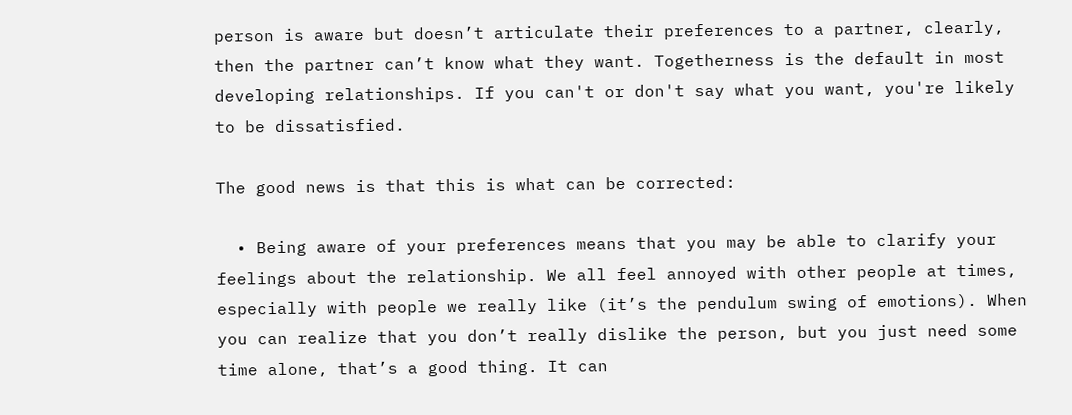person is aware but doesn’t articulate their preferences to a partner, clearly, then the partner can’t know what they want. Togetherness is the default in most developing relationships. If you can't or don't say what you want, you're likely to be dissatisfied.

The good news is that this is what can be corrected:

  • Being aware of your preferences means that you may be able to clarify your feelings about the relationship. We all feel annoyed with other people at times, especially with people we really like (it’s the pendulum swing of emotions). When you can realize that you don’t really dislike the person, but you just need some time alone, that’s a good thing. It can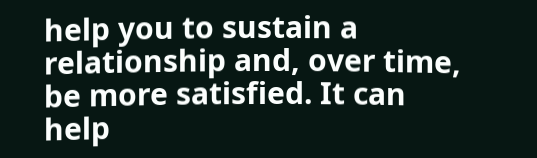help you to sustain a relationship and, over time, be more satisfied. It can help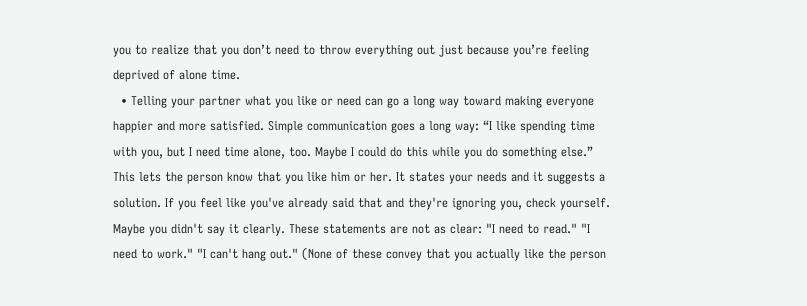you to realize that you don’t need to throw everything out just because you’re feeling deprived of alone time.
  • Telling your partner what you like or need can go a long way toward making everyone happier and more satisfied. Simple communication goes a long way: “I like spending time with you, but I need time alone, too. Maybe I could do this while you do something else.” This lets the person know that you like him or her. It states your needs and it suggests a solution. If you feel like you've already said that and they're ignoring you, check yourself. Maybe you didn't say it clearly. These statements are not as clear: "I need to read." "I need to work." "I can't hang out." (None of these convey that you actually like the person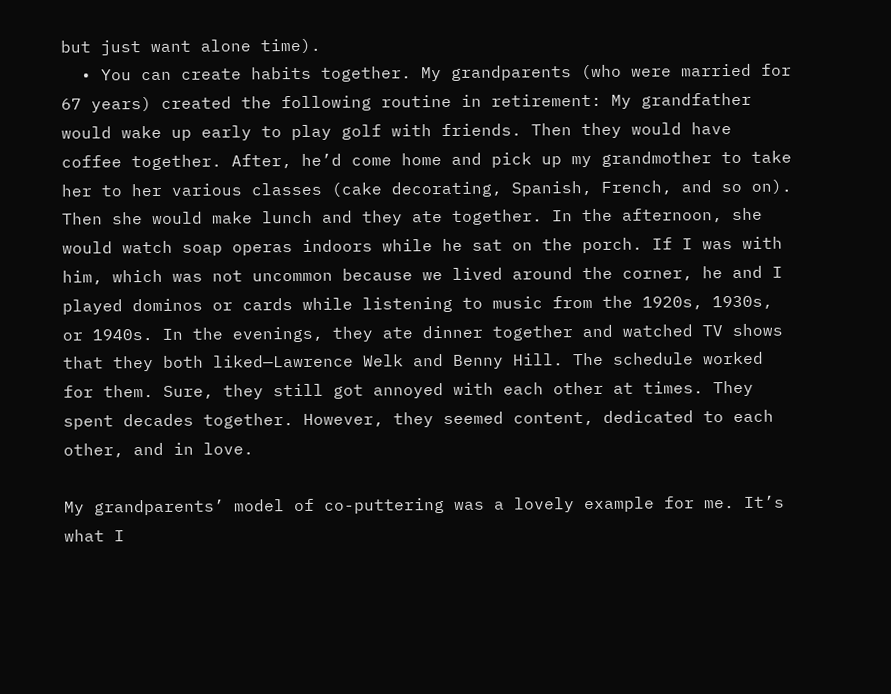but just want alone time).
  • You can create habits together. My grandparents (who were married for 67 years) created the following routine in retirement: My grandfather would wake up early to play golf with friends. Then they would have coffee together. After, he’d come home and pick up my grandmother to take her to her various classes (cake decorating, Spanish, French, and so on). Then she would make lunch and they ate together. In the afternoon, she would watch soap operas indoors while he sat on the porch. If I was with him, which was not uncommon because we lived around the corner, he and I played dominos or cards while listening to music from the 1920s, 1930s, or 1940s. In the evenings, they ate dinner together and watched TV shows that they both liked—Lawrence Welk and Benny Hill. The schedule worked for them. Sure, they still got annoyed with each other at times. They spent decades together. However, they seemed content, dedicated to each other, and in love.

My grandparents’ model of co-puttering was a lovely example for me. It’s what I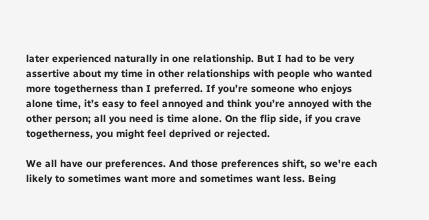later experienced naturally in one relationship. But I had to be very assertive about my time in other relationships with people who wanted more togetherness than I preferred. If you’re someone who enjoys alone time, it’s easy to feel annoyed and think you’re annoyed with the other person; all you need is time alone. On the flip side, if you crave togetherness, you might feel deprived or rejected.

We all have our preferences. And those preferences shift, so we're each likely to sometimes want more and sometimes want less. Being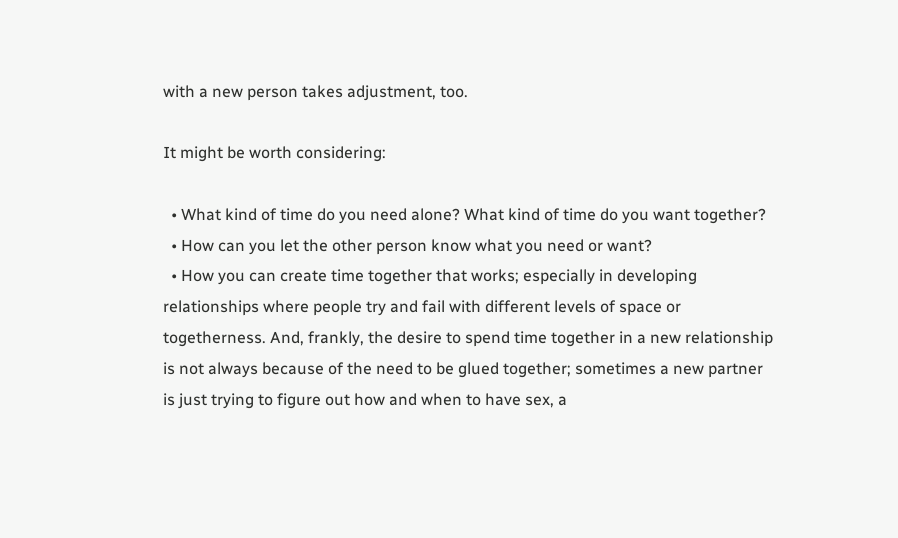with a new person takes adjustment, too.

It might be worth considering:

  • What kind of time do you need alone? What kind of time do you want together?
  • How can you let the other person know what you need or want?
  • How you can create time together that works; especially in developing relationships where people try and fail with different levels of space or togetherness. And, frankly, the desire to spend time together in a new relationship is not always because of the need to be glued together; sometimes a new partner is just trying to figure out how and when to have sex, a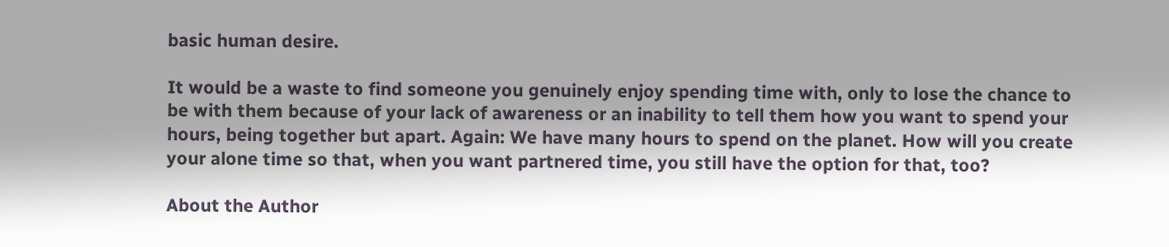basic human desire.

It would be a waste to find someone you genuinely enjoy spending time with, only to lose the chance to be with them because of your lack of awareness or an inability to tell them how you want to spend your hours, being together but apart. Again: We have many hours to spend on the planet. How will you create your alone time so that, when you want partnered time, you still have the option for that, too?

About the Author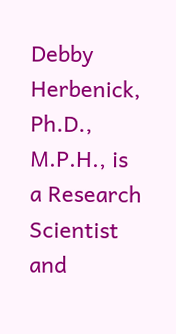Debby Herbenick, Ph.D., M.P.H., is a Research Scientist and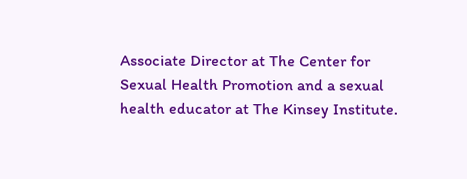Associate Director at The Center for Sexual Health Promotion and a sexual health educator at The Kinsey Institute.